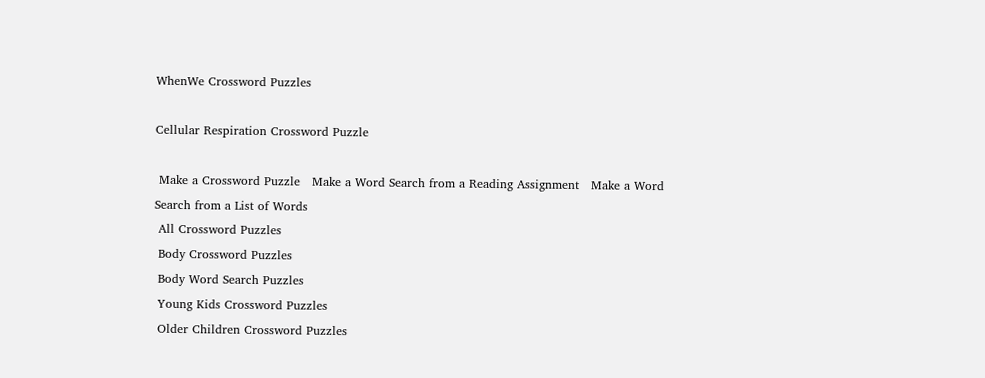WhenWe Crossword Puzzles

Cellular Respiration Crossword Puzzle

 Make a Crossword Puzzle   Make a Word Search from a Reading Assignment   Make a Word Search from a List of Words
 All Crossword Puzzles
 Body Crossword Puzzles
 Body Word Search Puzzles
 Young Kids Crossword Puzzles
 Older Children Crossword Puzzles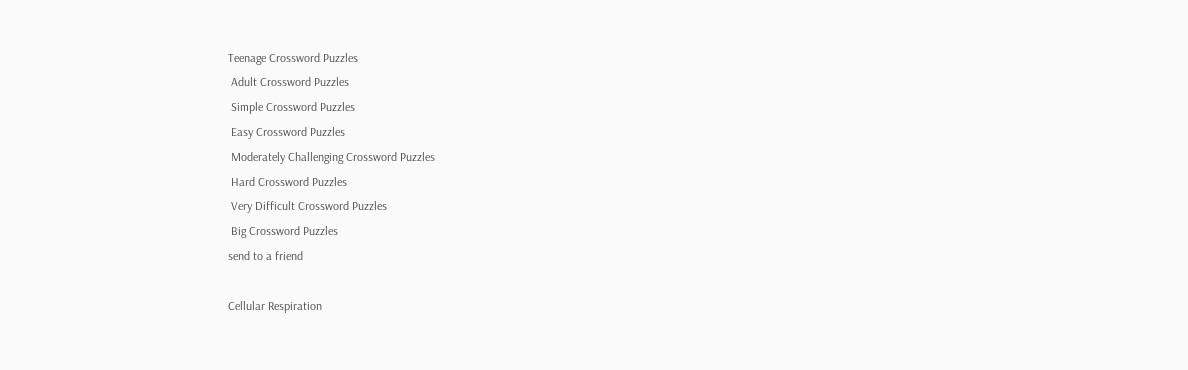Teenage Crossword Puzzles
 Adult Crossword Puzzles
 Simple Crossword Puzzles
 Easy Crossword Puzzles
 Moderately Challenging Crossword Puzzles
 Hard Crossword Puzzles
 Very Difficult Crossword Puzzles
 Big Crossword Puzzles
send to a friend

Cellular Respiration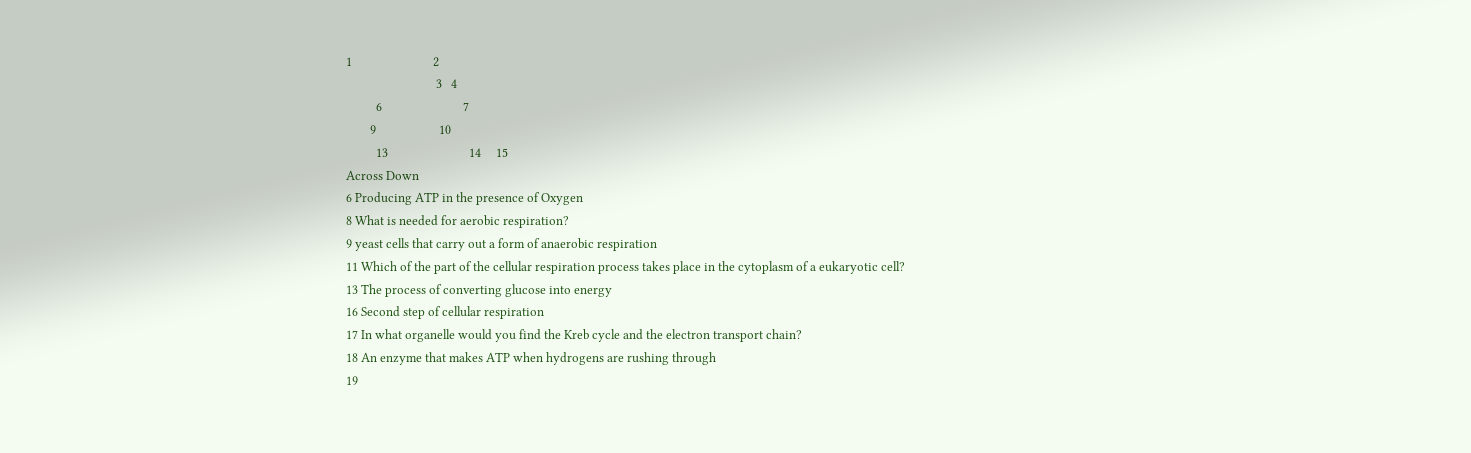1                           2
                              3   4
          6                           7
        9                     10
          13                           14     15
Across Down
6 Producing ATP in the presence of Oxygen
8 What is needed for aerobic respiration?
9 yeast cells that carry out a form of anaerobic respiration
11 Which of the part of the cellular respiration process takes place in the cytoplasm of a eukaryotic cell?
13 The process of converting glucose into energy
16 Second step of cellular respiration
17 In what organelle would you find the Kreb cycle and the electron transport chain?
18 An enzyme that makes ATP when hydrogens are rushing through
19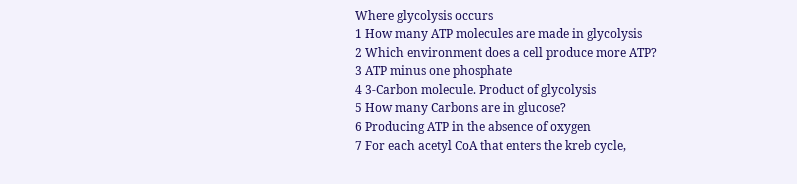Where glycolysis occurs
1 How many ATP molecules are made in glycolysis
2 Which environment does a cell produce more ATP?
3 ATP minus one phosphate
4 3-Carbon molecule. Product of glycolysis
5 How many Carbons are in glucose?
6 Producing ATP in the absence of oxygen
7 For each acetyl CoA that enters the kreb cycle,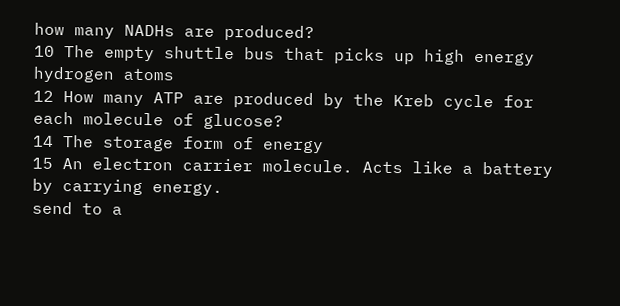how many NADHs are produced?
10 The empty shuttle bus that picks up high energy hydrogen atoms
12 How many ATP are produced by the Kreb cycle for each molecule of glucose?
14 The storage form of energy
15 An electron carrier molecule. Acts like a battery by carrying energy.
send to a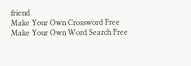friend
Make Your Own Crossword Free
Make Your Own Word Search Free